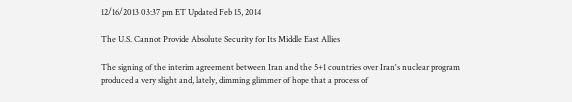12/16/2013 03:37 pm ET Updated Feb 15, 2014

The U.S. Cannot Provide Absolute Security for Its Middle East Allies

The signing of the interim agreement between Iran and the 5+1 countries over Iran's nuclear program produced a very slight and, lately, dimming glimmer of hope that a process of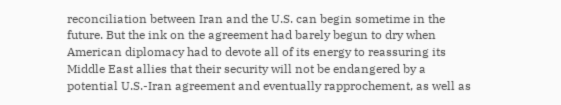reconciliation between Iran and the U.S. can begin sometime in the future. But the ink on the agreement had barely begun to dry when American diplomacy had to devote all of its energy to reassuring its Middle East allies that their security will not be endangered by a potential U.S.-Iran agreement and eventually rapprochement, as well as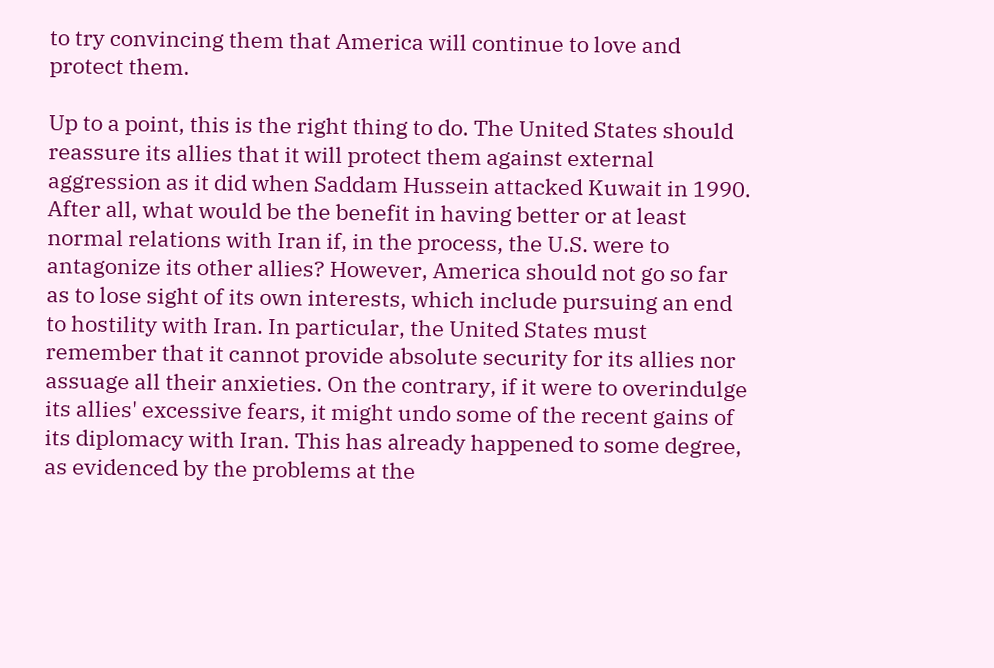to try convincing them that America will continue to love and protect them.

Up to a point, this is the right thing to do. The United States should reassure its allies that it will protect them against external aggression as it did when Saddam Hussein attacked Kuwait in 1990. After all, what would be the benefit in having better or at least normal relations with Iran if, in the process, the U.S. were to antagonize its other allies? However, America should not go so far as to lose sight of its own interests, which include pursuing an end to hostility with Iran. In particular, the United States must remember that it cannot provide absolute security for its allies nor assuage all their anxieties. On the contrary, if it were to overindulge its allies' excessive fears, it might undo some of the recent gains of its diplomacy with Iran. This has already happened to some degree, as evidenced by the problems at the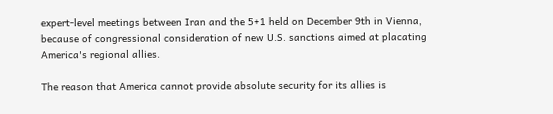expert-level meetings between Iran and the 5+1 held on December 9th in Vienna, because of congressional consideration of new U.S. sanctions aimed at placating America's regional allies.

The reason that America cannot provide absolute security for its allies is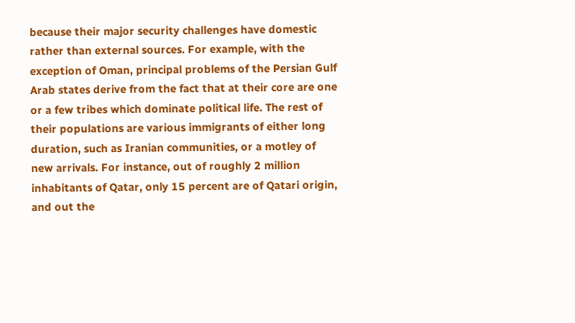because their major security challenges have domestic rather than external sources. For example, with the exception of Oman, principal problems of the Persian Gulf Arab states derive from the fact that at their core are one or a few tribes which dominate political life. The rest of their populations are various immigrants of either long duration, such as Iranian communities, or a motley of new arrivals. For instance, out of roughly 2 million inhabitants of Qatar, only 15 percent are of Qatari origin, and out the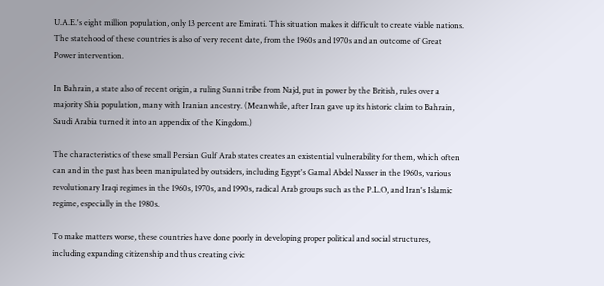U.A.E.'s eight million population, only 13 percent are Emirati. This situation makes it difficult to create viable nations. The statehood of these countries is also of very recent date, from the 1960s and 1970s and an outcome of Great Power intervention.

In Bahrain, a state also of recent origin, a ruling Sunni tribe from Najd, put in power by the British, rules over a majority Shia population, many with Iranian ancestry. (Meanwhile, after Iran gave up its historic claim to Bahrain, Saudi Arabia turned it into an appendix of the Kingdom.)

The characteristics of these small Persian Gulf Arab states creates an existential vulnerability for them, which often can and in the past has been manipulated by outsiders, including Egypt's Gamal Abdel Nasser in the 1960s, various revolutionary Iraqi regimes in the 1960s, 1970s, and 1990s, radical Arab groups such as the P.L.O, and Iran's Islamic regime, especially in the 1980s.

To make matters worse, these countries have done poorly in developing proper political and social structures, including expanding citizenship and thus creating civic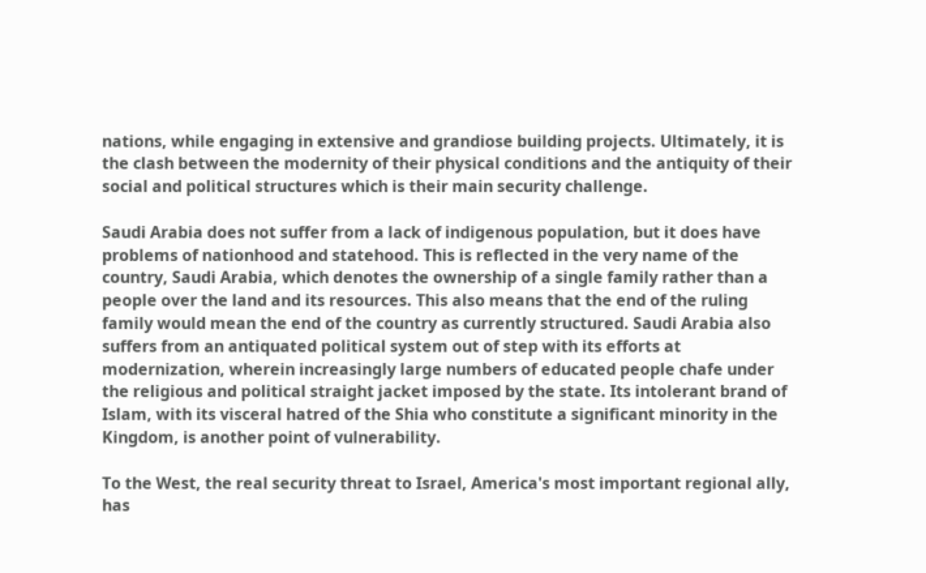nations, while engaging in extensive and grandiose building projects. Ultimately, it is the clash between the modernity of their physical conditions and the antiquity of their social and political structures which is their main security challenge.

Saudi Arabia does not suffer from a lack of indigenous population, but it does have problems of nationhood and statehood. This is reflected in the very name of the country, Saudi Arabia, which denotes the ownership of a single family rather than a people over the land and its resources. This also means that the end of the ruling family would mean the end of the country as currently structured. Saudi Arabia also suffers from an antiquated political system out of step with its efforts at modernization, wherein increasingly large numbers of educated people chafe under the religious and political straight jacket imposed by the state. Its intolerant brand of Islam, with its visceral hatred of the Shia who constitute a significant minority in the Kingdom, is another point of vulnerability.

To the West, the real security threat to Israel, America's most important regional ally, has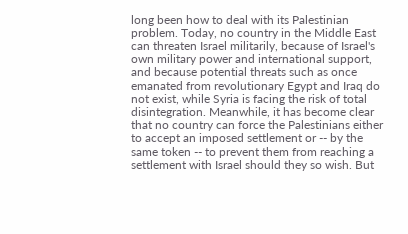long been how to deal with its Palestinian problem. Today, no country in the Middle East can threaten Israel militarily, because of Israel's own military power and international support, and because potential threats such as once emanated from revolutionary Egypt and Iraq do not exist, while Syria is facing the risk of total disintegration. Meanwhile, it has become clear that no country can force the Palestinians either to accept an imposed settlement or -- by the same token -- to prevent them from reaching a settlement with Israel should they so wish. But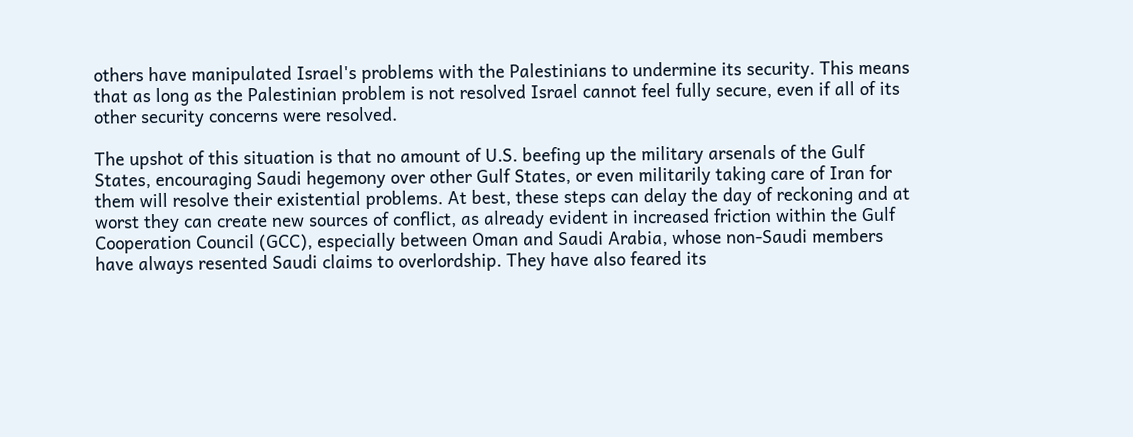others have manipulated Israel's problems with the Palestinians to undermine its security. This means that as long as the Palestinian problem is not resolved Israel cannot feel fully secure, even if all of its other security concerns were resolved.

The upshot of this situation is that no amount of U.S. beefing up the military arsenals of the Gulf States, encouraging Saudi hegemony over other Gulf States, or even militarily taking care of Iran for them will resolve their existential problems. At best, these steps can delay the day of reckoning and at worst they can create new sources of conflict, as already evident in increased friction within the Gulf Cooperation Council (GCC), especially between Oman and Saudi Arabia, whose non-Saudi members have always resented Saudi claims to overlordship. They have also feared its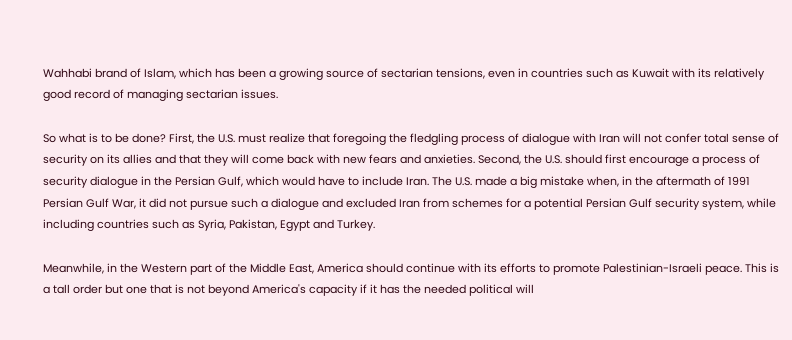Wahhabi brand of Islam, which has been a growing source of sectarian tensions, even in countries such as Kuwait with its relatively good record of managing sectarian issues.

So what is to be done? First, the U.S. must realize that foregoing the fledgling process of dialogue with Iran will not confer total sense of security on its allies and that they will come back with new fears and anxieties. Second, the U.S. should first encourage a process of security dialogue in the Persian Gulf, which would have to include Iran. The U.S. made a big mistake when, in the aftermath of 1991 Persian Gulf War, it did not pursue such a dialogue and excluded Iran from schemes for a potential Persian Gulf security system, while including countries such as Syria, Pakistan, Egypt and Turkey.

Meanwhile, in the Western part of the Middle East, America should continue with its efforts to promote Palestinian-Israeli peace. This is a tall order but one that is not beyond America's capacity if it has the needed political will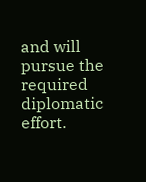and will pursue the required diplomatic effort.